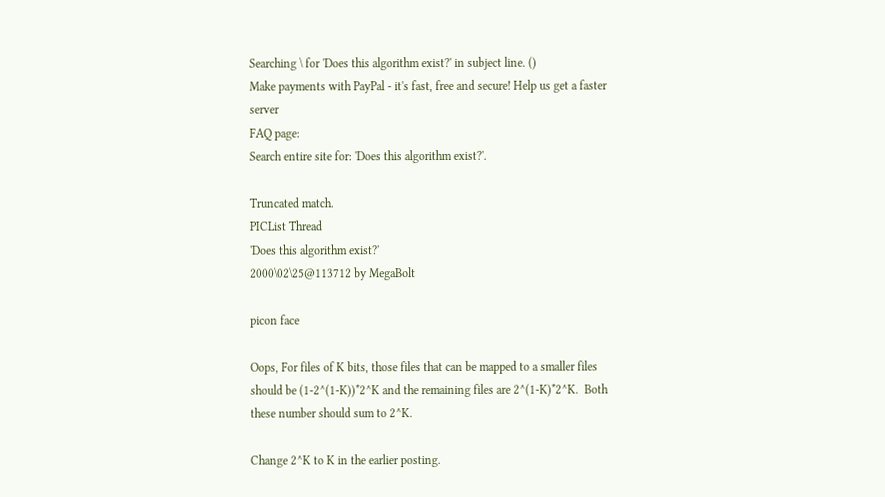Searching \ for 'Does this algorithm exist?' in subject line. ()
Make payments with PayPal - it's fast, free and secure! Help us get a faster server
FAQ page:
Search entire site for: 'Does this algorithm exist?'.

Truncated match.
PICList Thread
'Does this algorithm exist?'
2000\02\25@113712 by MegaBolt

picon face

Oops, For files of K bits, those files that can be mapped to a smaller files
should be (1-2^(1-K))*2^K and the remaining files are 2^(1-K)*2^K.  Both
these number should sum to 2^K.

Change 2^K to K in the earlier posting.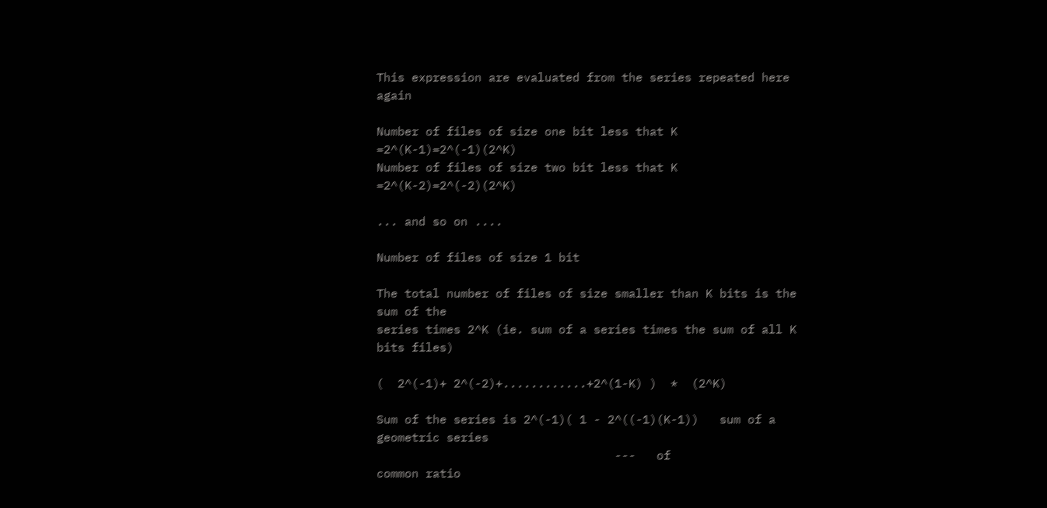This expression are evaluated from the series repeated here again

Number of files of size one bit less that K  =2^(K-1)=2^(-1)(2^K)
Number of files of size two bit less that K  =2^(K-2)=2^(-2)(2^K)

... and so on ....

Number of files of size 1 bit

The total number of files of size smaller than K bits is the sum of the
series times 2^K (ie. sum of a series times the sum of all K bits files)

(  2^(-1)+ 2^(-2)+............+2^(1-K) )  *  (2^K)

Sum of the series is 2^(-1)( 1 - 2^((-1)(K-1))   sum of a geometric series
                                  ---   of
common ratio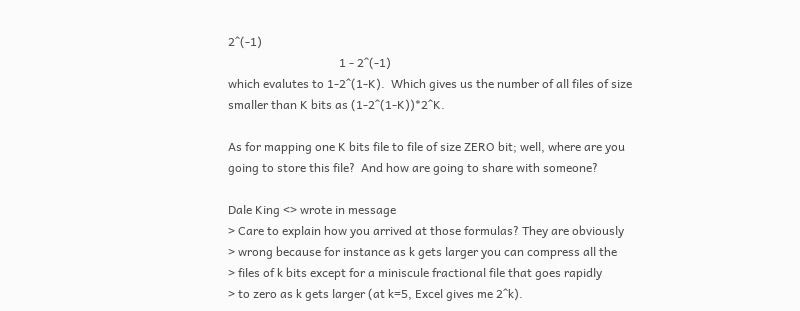2^(-1)
                                     1 - 2^(-1)
which evalutes to 1-2^(1-K).  Which gives us the number of all files of size
smaller than K bits as (1-2^(1-K))*2^K.

As for mapping one K bits file to file of size ZERO bit; well, where are you
going to store this file?  And how are going to share with someone?

Dale King <> wrote in message
> Care to explain how you arrived at those formulas? They are obviously
> wrong because for instance as k gets larger you can compress all the
> files of k bits except for a miniscule fractional file that goes rapidly
> to zero as k gets larger (at k=5, Excel gives me 2^k).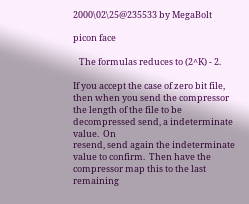2000\02\25@235533 by MegaBolt

picon face

   The formulas reduces to (2^K) - 2.

If you accept the case of zero bit file, then when you send the compressor
the length of the file to be decompressed send, a indeterminate value.  On
resend, send again the indeterminate value to confirm.  Then have the
compressor map this to the last remaining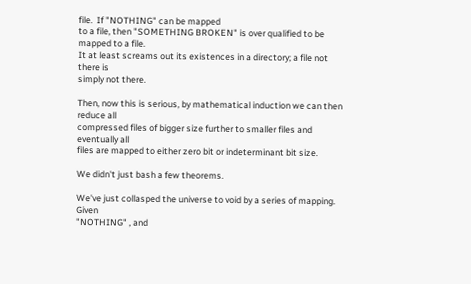file.  If "NOTHING" can be mapped
to a file, then "SOMETHING BROKEN" is over qualified to be mapped to a file.
It at least screams out its existences in a directory; a file not there is
simply not there.

Then, now this is serious, by mathematical induction we can then reduce all
compressed files of bigger size further to smaller files and eventually all
files are mapped to either zero bit or indeterminant bit size.

We didn't just bash a few theorems.

We've just collasped the universe to void by a series of mapping.  Given
"NOTHING" , and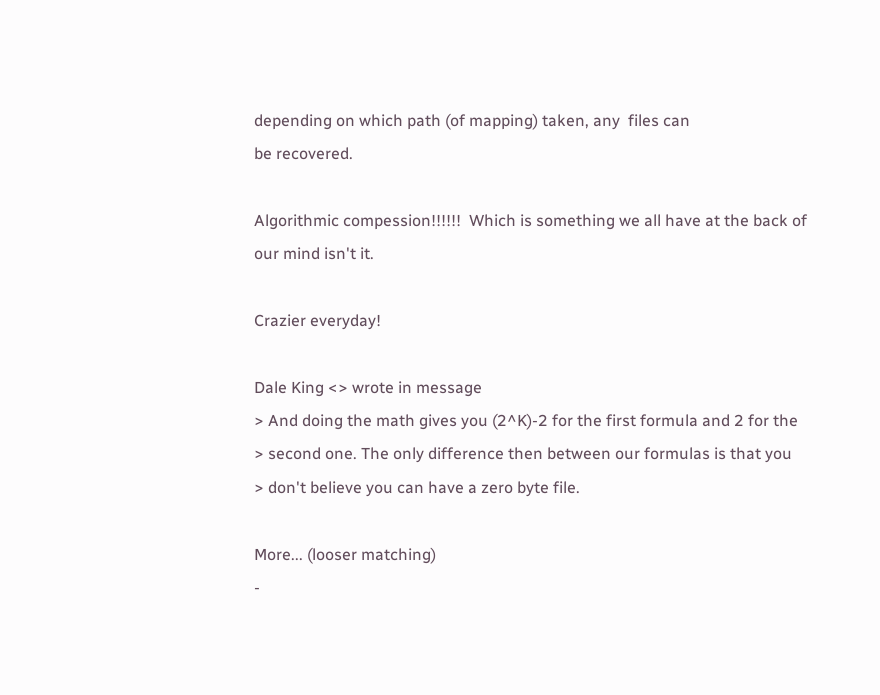depending on which path (of mapping) taken, any  files can
be recovered.

Algorithmic compession!!!!!!  Which is something we all have at the back of
our mind isn't it.

Crazier everyday!

Dale King <> wrote in message
> And doing the math gives you (2^K)-2 for the first formula and 2 for the
> second one. The only difference then between our formulas is that you
> don't believe you can have a zero byte file.

More... (looser matching)
-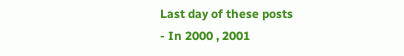Last day of these posts
- In 2000 , 2001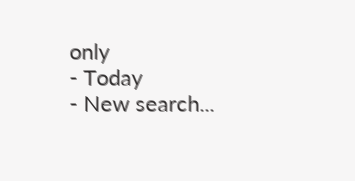only
- Today
- New search...